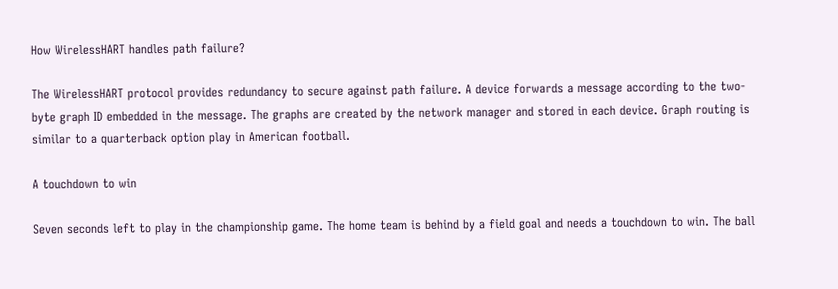How WirelessHART handles path failure?

The WirelessHART protocol provides redundancy to secure against path failure. A device forwards a message according to the two-byte graph ID embedded in the message. The graphs are created by the network manager and stored in each device. Graph routing is similar to a quarterback option play in American football.

A touchdown to win

Seven seconds left to play in the championship game. The home team is behind by a field goal and needs a touchdown to win. The ball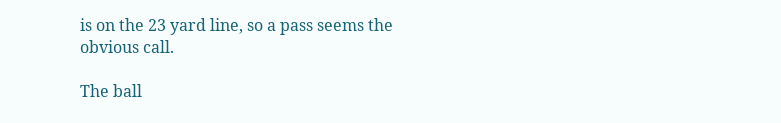is on the 23 yard line, so a pass seems the obvious call.

The ball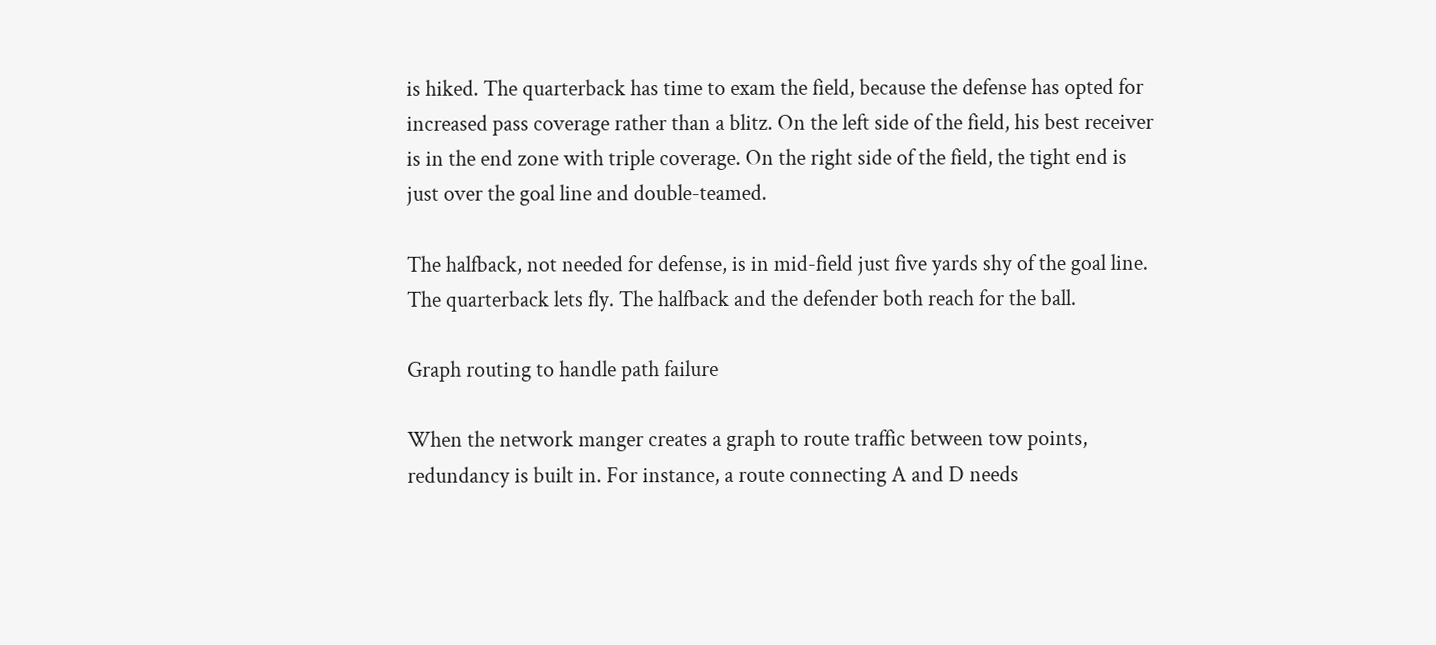is hiked. The quarterback has time to exam the field, because the defense has opted for increased pass coverage rather than a blitz. On the left side of the field, his best receiver is in the end zone with triple coverage. On the right side of the field, the tight end is just over the goal line and double-teamed.

The halfback, not needed for defense, is in mid-field just five yards shy of the goal line. The quarterback lets fly. The halfback and the defender both reach for the ball.

Graph routing to handle path failure

When the network manger creates a graph to route traffic between tow points, redundancy is built in. For instance, a route connecting A and D needs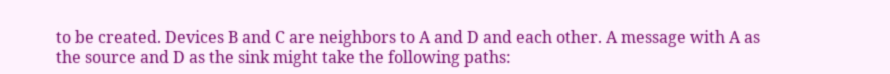to be created. Devices B and C are neighbors to A and D and each other. A message with A as the source and D as the sink might take the following paths: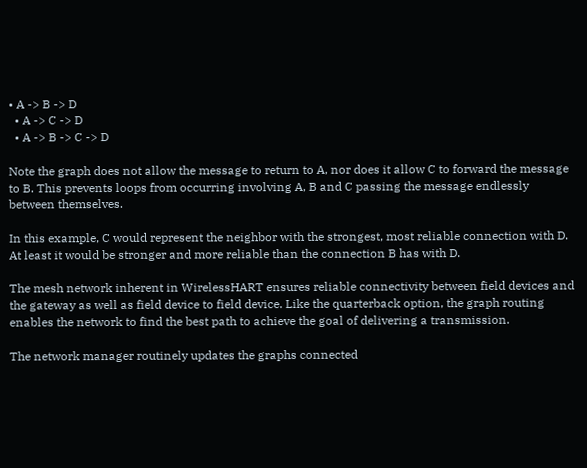• A -> B -> D
  • A -> C -> D
  • A -> B -> C -> D

Note the graph does not allow the message to return to A, nor does it allow C to forward the message to B. This prevents loops from occurring involving A, B and C passing the message endlessly between themselves.

In this example, C would represent the neighbor with the strongest, most reliable connection with D. At least it would be stronger and more reliable than the connection B has with D.

The mesh network inherent in WirelessHART ensures reliable connectivity between field devices and the gateway as well as field device to field device. Like the quarterback option, the graph routing enables the network to find the best path to achieve the goal of delivering a transmission.

The network manager routinely updates the graphs connected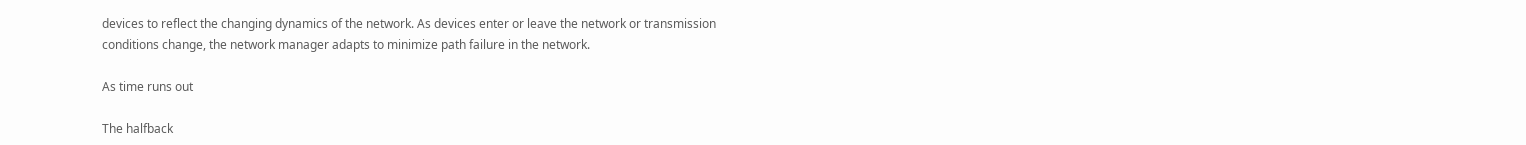devices to reflect the changing dynamics of the network. As devices enter or leave the network or transmission conditions change, the network manager adapts to minimize path failure in the network.

As time runs out

The halfback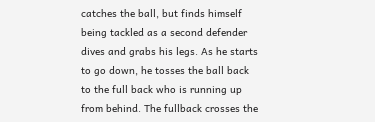catches the ball, but finds himself being tackled as a second defender dives and grabs his legs. As he starts to go down, he tosses the ball back to the full back who is running up from behind. The fullback crosses the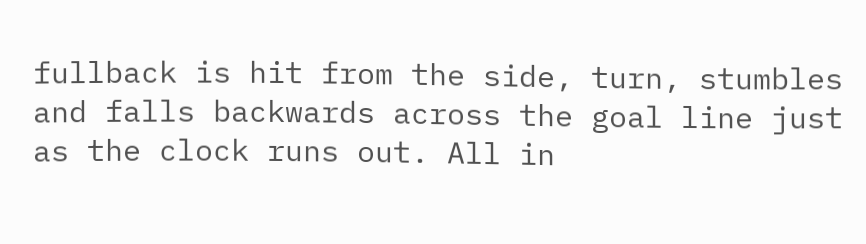fullback is hit from the side, turn, stumbles and falls backwards across the goal line just as the clock runs out. All in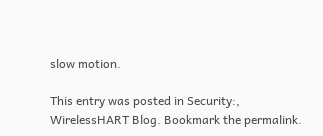slow motion.

This entry was posted in Security:, WirelessHART Blog. Bookmark the permalink.